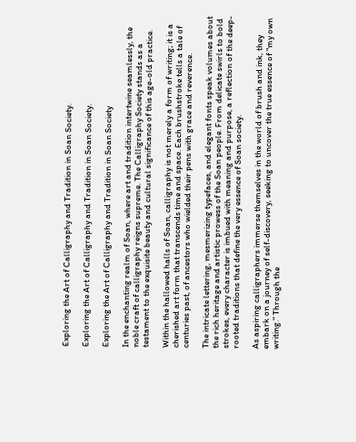Exploring the Art of Calligraphy and Tradition in Soan Society.

Exploring the Art of Calligraphy and Tradition in Soan Society.

Exploring the Art of Calligraphy and Tradition in Soan Society

In the enchanting realm of Soan, where art and tradition intertwine seamlessly, the noble craft of calligraphy reigns supreme. The Calligraphy Society stands as a testament to the exquisite beauty and cultural significance of this age-old practice.

Within the hallowed halls of Soan, calligraphy is not merely a form of writing; it is a cherished art form that transcends time and space. Each brushstroke tells a tale of centuries past, of ancestors who wielded their pens with grace and reverence.

The intricate lettering, mesmerizing typefaces, and elegant fonts speak volumes about the rich heritage and artistic prowess of the Soan people. From delicate swirls to bold strokes, every character is imbued with meaning and purpose, a reflection of the deep-rooted traditions that define the very essence of Soan society.

As aspiring calligraphers immerse themselves in the world of brush and ink, they embark on a journey of self-discovery, seeking to uncover the true essence of "my own writing." Through the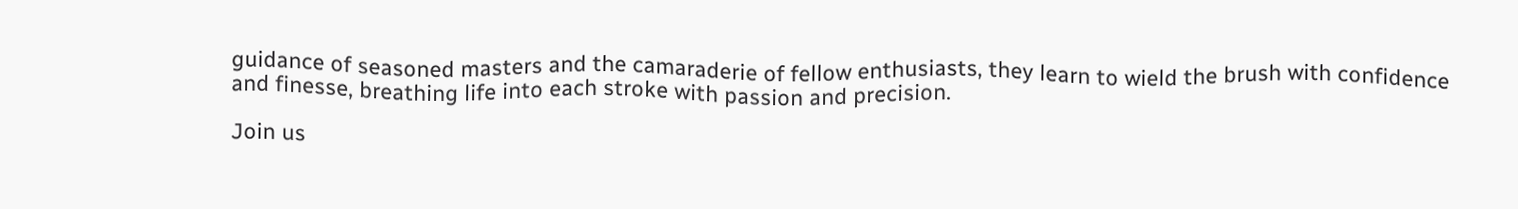guidance of seasoned masters and the camaraderie of fellow enthusiasts, they learn to wield the brush with confidence and finesse, breathing life into each stroke with passion and precision.

Join us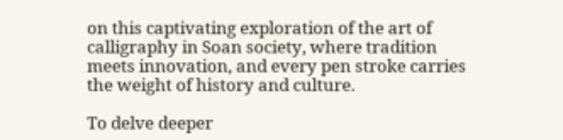on this captivating exploration of the art of calligraphy in Soan society, where tradition meets innovation, and every pen stroke carries the weight of history and culture.

To delve deeper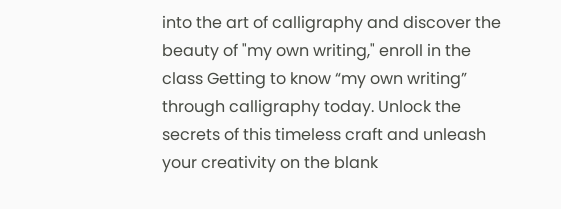into the art of calligraphy and discover the beauty of "my own writing," enroll in the class Getting to know “my own writing” through calligraphy today. Unlock the secrets of this timeless craft and unleash your creativity on the blank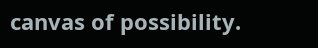canvas of possibility.